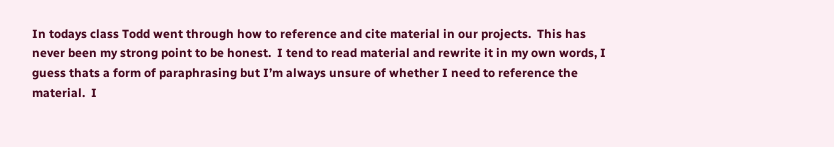In todays class Todd went through how to reference and cite material in our projects.  This has never been my strong point to be honest.  I tend to read material and rewrite it in my own words, I guess thats a form of paraphrasing but I’m always unsure of whether I need to reference the material.  I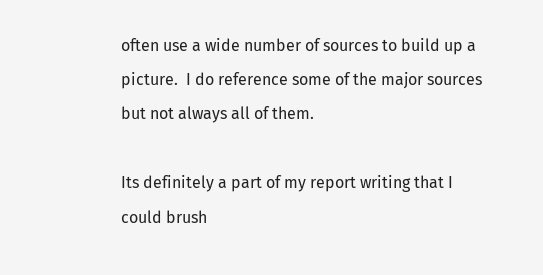often use a wide number of sources to build up a picture.  I do reference some of the major sources but not always all of them.

Its definitely a part of my report writing that I could brush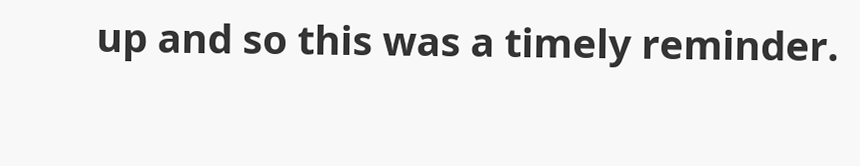up and so this was a timely reminder.